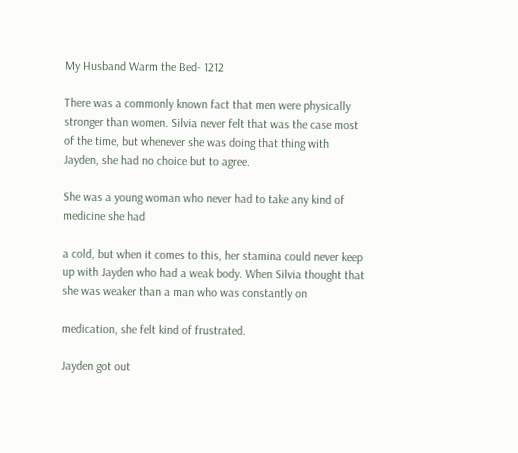My Husband Warm the Bed- 1212

There was a commonly known fact that men were physically stronger than women. Silvia never felt that was the case most of the time, but whenever she was doing that thing with Jayden, she had no choice but to agree.

She was a young woman who never had to take any kind of medicine she had

a cold, but when it comes to this, her stamina could never keep up with Jayden who had a weak body. When Silvia thought that she was weaker than a man who was constantly on

medication, she felt kind of frustrated.

Jayden got out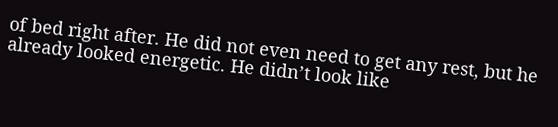of bed right after. He did not even need to get any rest, but he already looked energetic. He didn’t look like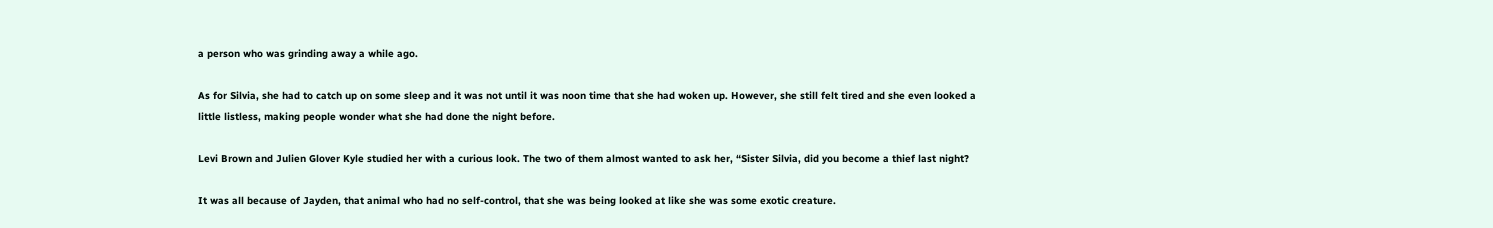a person who was grinding away a while ago.

As for Silvia, she had to catch up on some sleep and it was not until it was noon time that she had woken up. However, she still felt tired and she even looked a little listless, making people wonder what she had done the night before.

Levi Brown and Julien Glover Kyle studied her with a curious look. The two of them almost wanted to ask her, “Sister Silvia, did you become a thief last night?

It was all because of Jayden, that animal who had no self-control, that she was being looked at like she was some exotic creature.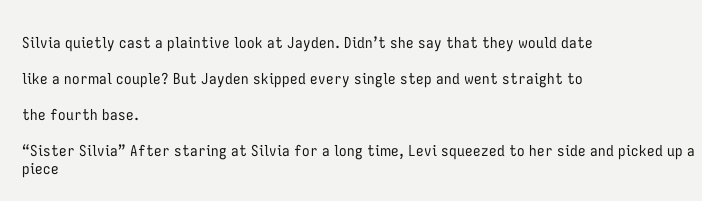Silvia quietly cast a plaintive look at Jayden. Didn’t she say that they would date

like a normal couple? But Jayden skipped every single step and went straight to

the fourth base.

“Sister Silvia” After staring at Silvia for a long time, Levi squeezed to her side and picked up a piece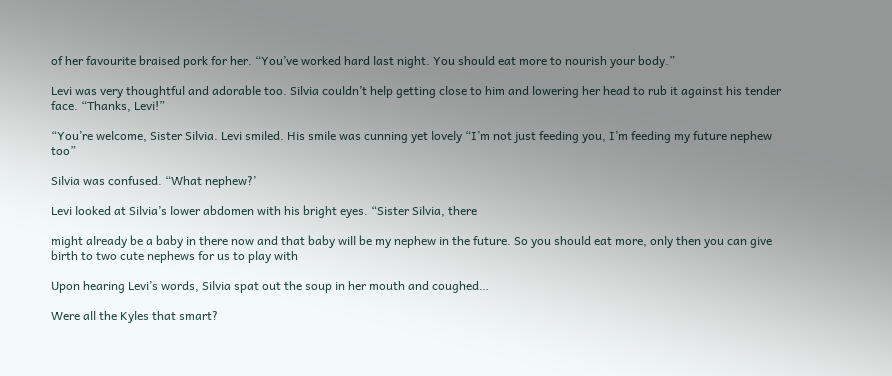of her favourite braised pork for her. “You’ve worked hard last night. You should eat more to nourish your body.”

Levi was very thoughtful and adorable too. Silvia couldn’t help getting close to him and lowering her head to rub it against his tender face. “Thanks, Levi!”

“You’re welcome, Sister Silvia. Levi smiled. His smile was cunning yet lovely “I’m not just feeding you, I’m feeding my future nephew too”

Silvia was confused. “What nephew?’

Levi looked at Silvia’s lower abdomen with his bright eyes. “Sister Silvia, there

might already be a baby in there now and that baby will be my nephew in the future. So you should eat more, only then you can give birth to two cute nephews for us to play with

Upon hearing Levi’s words, Silvia spat out the soup in her mouth and coughed…

Were all the Kyles that smart?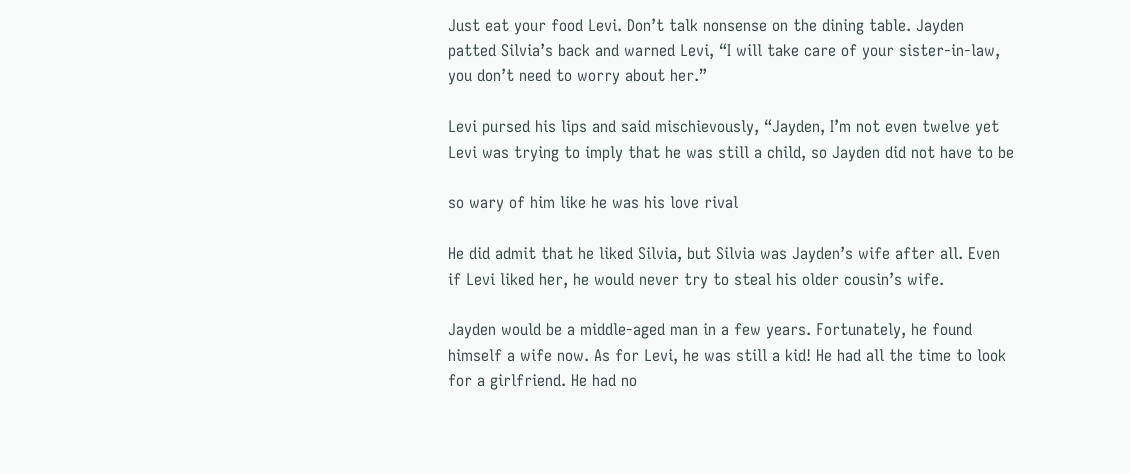Just eat your food Levi. Don’t talk nonsense on the dining table. Jayden patted Silvia’s back and warned Levi, “I will take care of your sister-in-law, you don’t need to worry about her.”

Levi pursed his lips and said mischievously, “Jayden, I’m not even twelve yet Levi was trying to imply that he was still a child, so Jayden did not have to be

so wary of him like he was his love rival

He did admit that he liked Silvia, but Silvia was Jayden’s wife after all. Even if Levi liked her, he would never try to steal his older cousin’s wife.

Jayden would be a middle-aged man in a few years. Fortunately, he found himself a wife now. As for Levi, he was still a kid! He had all the time to look for a girlfriend. He had no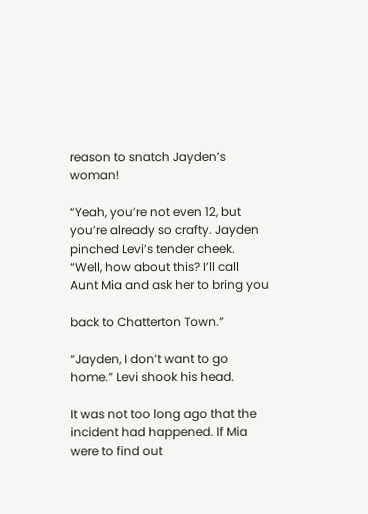reason to snatch Jayden’s woman!

“Yeah, you’re not even 12, but you’re already so crafty. Jayden pinched Levi’s tender cheek. “Well, how about this? I’ll call Aunt Mia and ask her to bring you

back to Chatterton Town.”

“Jayden, I don’t want to go home.” Levi shook his head.

It was not too long ago that the incident had happened. If Mia were to find out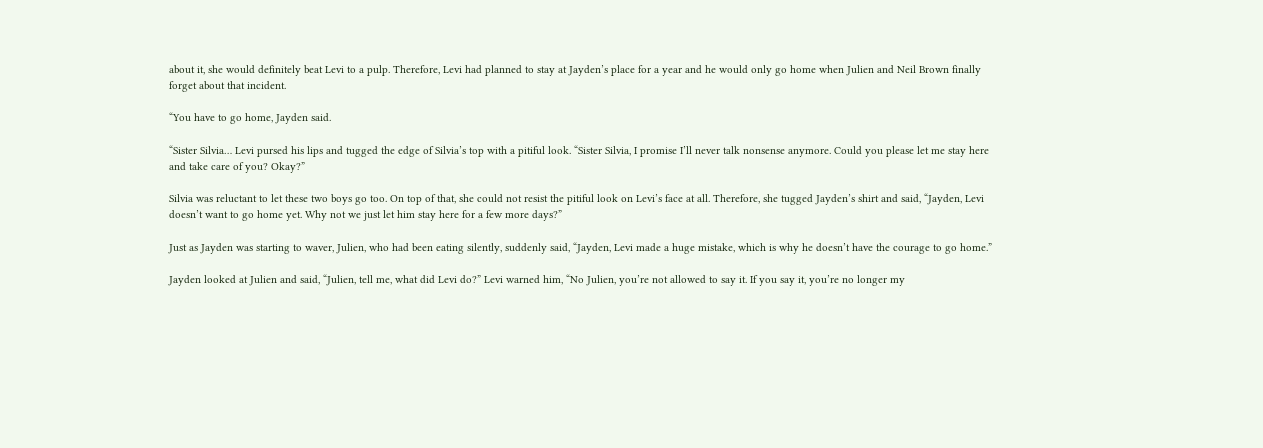about it, she would definitely beat Levi to a pulp. Therefore, Levi had planned to stay at Jayden’s place for a year and he would only go home when Julien and Neil Brown finally forget about that incident.

“You have to go home, Jayden said.

“Sister Silvia… Levi pursed his lips and tugged the edge of Silvia’s top with a pitiful look. “Sister Silvia, I promise I’ll never talk nonsense anymore. Could you please let me stay here and take care of you? Okay?”

Silvia was reluctant to let these two boys go too. On top of that, she could not resist the pitiful look on Levi’s face at all. Therefore, she tugged Jayden’s shirt and said, “Jayden, Levi doesn’t want to go home yet. Why not we just let him stay here for a few more days?”

Just as Jayden was starting to waver, Julien, who had been eating silently, suddenly said, “Jayden, Levi made a huge mistake, which is why he doesn’t have the courage to go home.”

Jayden looked at Julien and said, “Julien, tell me, what did Levi do?” Levi warned him, “No Julien, you’re not allowed to say it. If you say it, you’re no longer my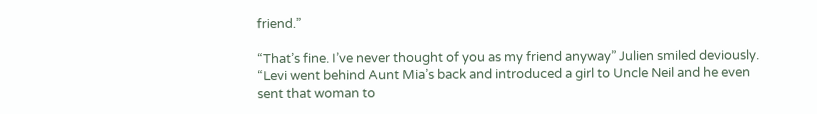friend.”

“That’s fine. I’ve never thought of you as my friend anyway” Julien smiled deviously. “Levi went behind Aunt Mia’s back and introduced a girl to Uncle Neil and he even sent that woman to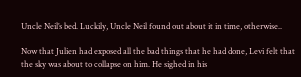Uncle Neil’s bed. Luckily, Uncle Neil found out about it in time, otherwise..

Now that Julien had exposed all the bad things that he had done, Levi felt that the sky was about to collapse on him. He sighed in his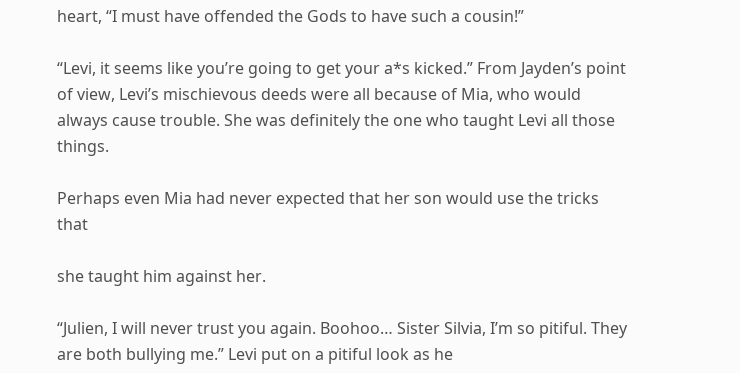heart, “I must have offended the Gods to have such a cousin!”

“Levi, it seems like you’re going to get your a*s kicked.” From Jayden’s point of view, Levi’s mischievous deeds were all because of Mia, who would always cause trouble. She was definitely the one who taught Levi all those things.

Perhaps even Mia had never expected that her son would use the tricks that

she taught him against her.

“Julien, I will never trust you again. Boohoo… Sister Silvia, I’m so pitiful. They are both bullying me.” Levi put on a pitiful look as he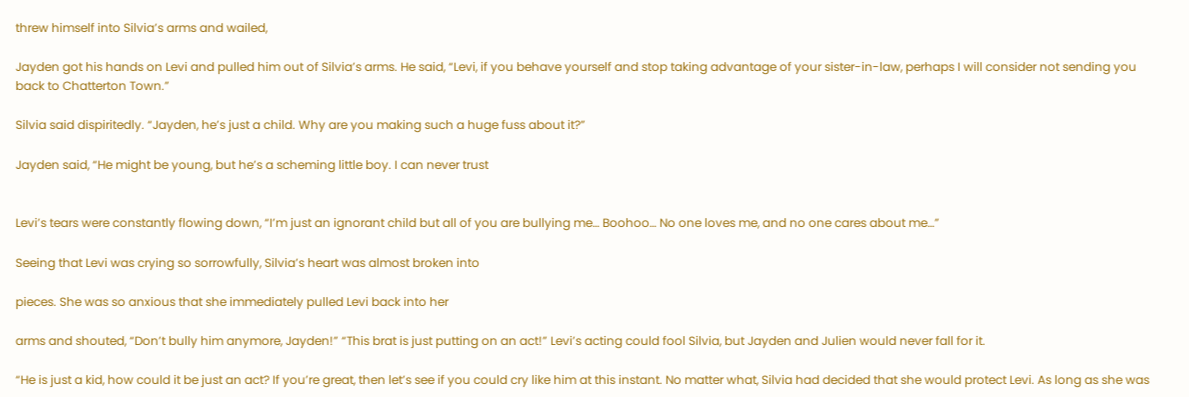threw himself into Silvia’s arms and wailed,

Jayden got his hands on Levi and pulled him out of Silvia’s arms. He said, “Levi, if you behave yourself and stop taking advantage of your sister-in-law, perhaps I will consider not sending you back to Chatterton Town.”

Silvia said dispiritedly. “Jayden, he’s just a child. Why are you making such a huge fuss about it?”

Jayden said, “He might be young, but he’s a scheming little boy. I can never trust


Levi’s tears were constantly flowing down, “I’m just an ignorant child but all of you are bullying me… Boohoo… No one loves me, and no one cares about me…”

Seeing that Levi was crying so sorrowfully, Silvia’s heart was almost broken into

pieces. She was so anxious that she immediately pulled Levi back into her

arms and shouted, “Don’t bully him anymore, Jayden!” “This brat is just putting on an act!” Levi’s acting could fool Silvia, but Jayden and Julien would never fall for it.

“He is just a kid, how could it be just an act? If you’re great, then let’s see if you could cry like him at this instant. No matter what, Silvia had decided that she would protect Levi. As long as she was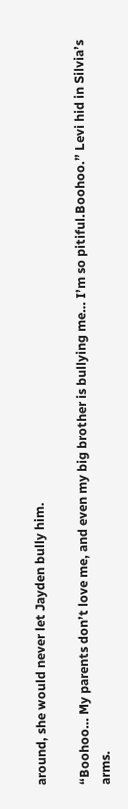around, she would never let Jayden bully him.

“Boohoo… My parents don’t love me, and even my big brother is bullying me… I’m so pitiful.Boohoo.” Levi hid in Silvia’s arms.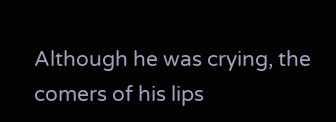Although he was crying, the comers of his lips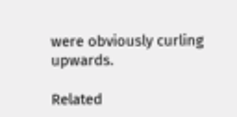were obviously curling upwards.

Related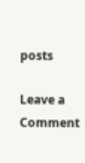posts

Leave a Comment